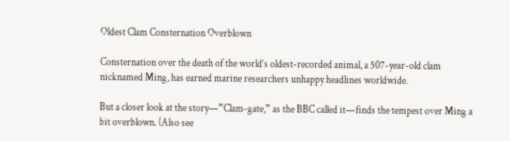Oldest Clam Consternation Overblown

Consternation over the death of the world’s oldest-recorded animal, a 507-year-old clam nicknamed Ming, has earned marine researchers unhappy headlines worldwide.

But a closer look at the story—”Clam-gate,” as the BBC called it—finds the tempest over Ming a bit overblown. (Also see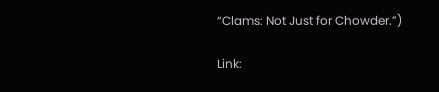“Clams: Not Just for Chowder.”)

Link: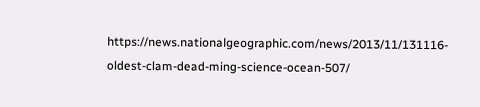https://news.nationalgeographic.com/news/2013/11/131116-oldest-clam-dead-ming-science-ocean-507/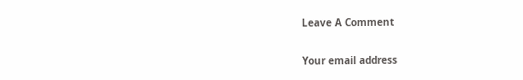Leave A Comment

Your email address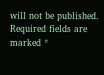will not be published. Required fields are marked *